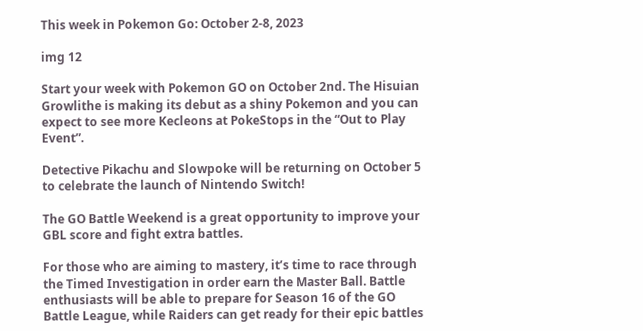This week in Pokemon Go: October 2-8, 2023

img 12

Start your week with Pokemon GO on October 2nd. The Hisuian Growlithe is making its debut as a shiny Pokemon and you can expect to see more Kecleons at PokeStops in the “Out to Play Event”.

Detective Pikachu and Slowpoke will be returning on October 5 to celebrate the launch of Nintendo Switch!

The GO Battle Weekend is a great opportunity to improve your GBL score and fight extra battles.

For those who are aiming to mastery, it’s time to race through the Timed Investigation in order earn the Master Ball. Battle enthusiasts will be able to prepare for Season 16 of the GO Battle League, while Raiders can get ready for their epic battles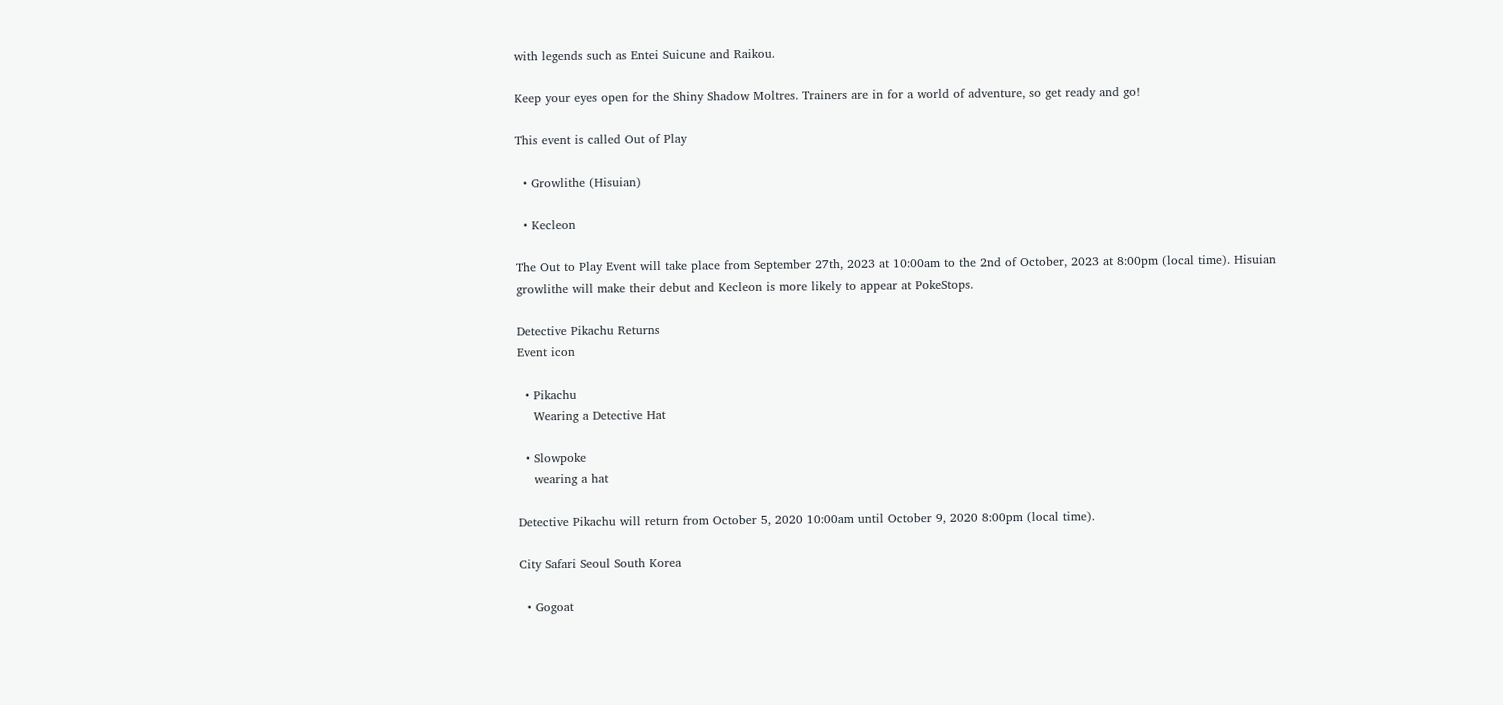with legends such as Entei Suicune and Raikou.

Keep your eyes open for the Shiny Shadow Moltres. Trainers are in for a world of adventure, so get ready and go!

This event is called Out of Play

  • Growlithe (Hisuian)

  • Kecleon

The Out to Play Event will take place from September 27th, 2023 at 10:00am to the 2nd of October, 2023 at 8:00pm (local time). Hisuian growlithe will make their debut and Kecleon is more likely to appear at PokeStops.

Detective Pikachu Returns
Event icon

  • Pikachu
    Wearing a Detective Hat

  • Slowpoke
    wearing a hat

Detective Pikachu will return from October 5, 2020 10:00am until October 9, 2020 8:00pm (local time).

City Safari Seoul South Korea

  • Gogoat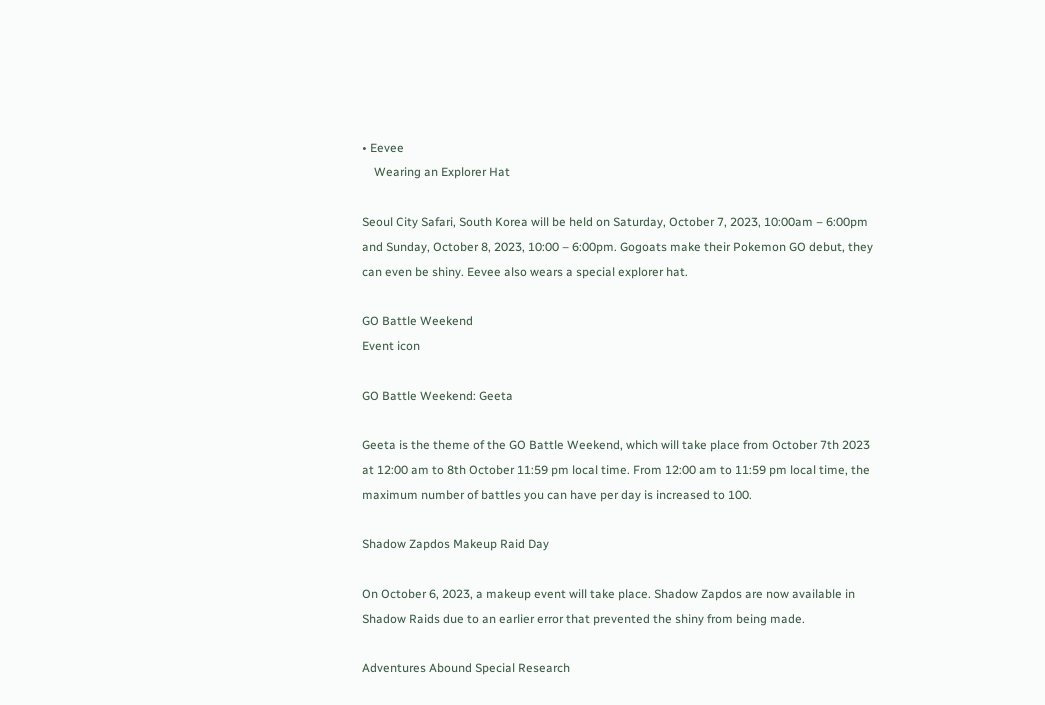• Eevee
    Wearing an Explorer Hat

Seoul City Safari, South Korea will be held on Saturday, October 7, 2023, 10:00am – 6:00pm and Sunday, October 8, 2023, 10:00 – 6:00pm. Gogoats make their Pokemon GO debut, they can even be shiny. Eevee also wears a special explorer hat.

GO Battle Weekend
Event icon

GO Battle Weekend: Geeta

Geeta is the theme of the GO Battle Weekend, which will take place from October 7th 2023 at 12:00 am to 8th October 11:59 pm local time. From 12:00 am to 11:59 pm local time, the maximum number of battles you can have per day is increased to 100.

Shadow Zapdos Makeup Raid Day

On October 6, 2023, a makeup event will take place. Shadow Zapdos are now available in Shadow Raids due to an earlier error that prevented the shiny from being made.

Adventures Abound Special Research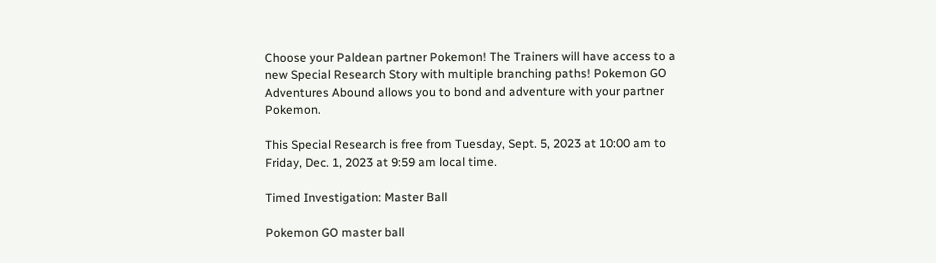Choose your Paldean partner Pokemon! The Trainers will have access to a new Special Research Story with multiple branching paths! Pokemon GO Adventures Abound allows you to bond and adventure with your partner Pokemon.

This Special Research is free from Tuesday, Sept. 5, 2023 at 10:00 am to Friday, Dec. 1, 2023 at 9:59 am local time.

Timed Investigation: Master Ball

Pokemon GO master ball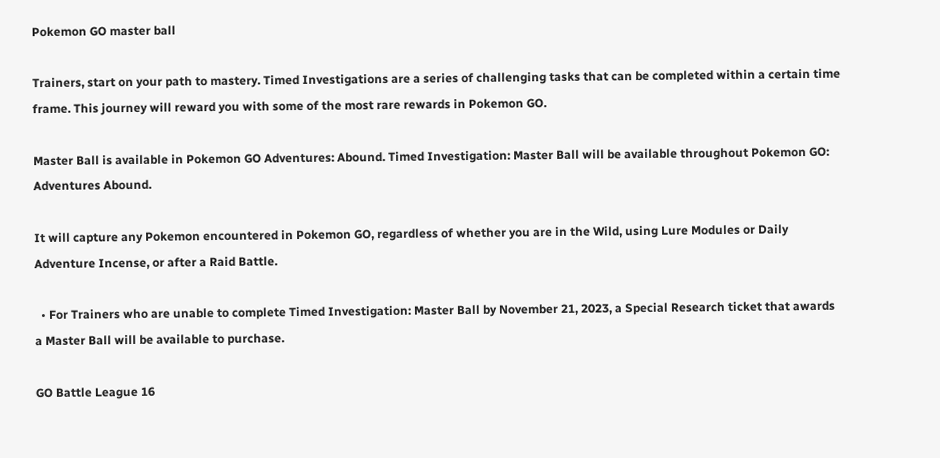Pokemon GO master ball

Trainers, start on your path to mastery. Timed Investigations are a series of challenging tasks that can be completed within a certain time frame. This journey will reward you with some of the most rare rewards in Pokemon GO.

Master Ball is available in Pokemon GO Adventures: Abound. Timed Investigation: Master Ball will be available throughout Pokemon GO: Adventures Abound.

It will capture any Pokemon encountered in Pokemon GO, regardless of whether you are in the Wild, using Lure Modules or Daily Adventure Incense, or after a Raid Battle.

  • For Trainers who are unable to complete Timed Investigation: Master Ball by November 21, 2023, a Special Research ticket that awards a Master Ball will be available to purchase.

GO Battle League 16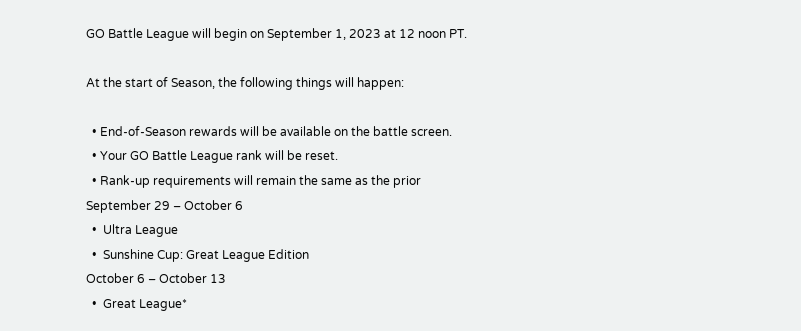GO Battle League will begin on September 1, 2023 at 12 noon PT.

At the start of Season, the following things will happen:

  • End-of-Season rewards will be available on the battle screen.
  • Your GO Battle League rank will be reset.
  • Rank-up requirements will remain the same as the prior
September 29 – October 6
  •  Ultra League
  •  Sunshine Cup: Great League Edition
October 6 – October 13
  •  Great League*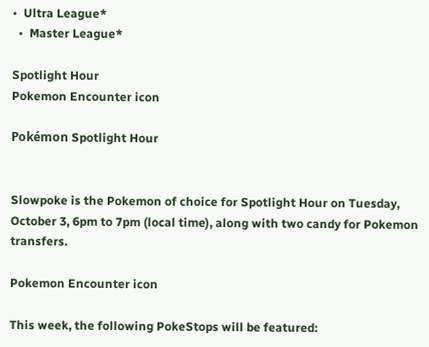•  Ultra League*
  •  Master League*

Spotlight Hour
Pokemon Encounter icon

Pokémon Spotlight Hour


Slowpoke is the Pokemon of choice for Spotlight Hour on Tuesday, October 3, 6pm to 7pm (local time), along with two candy for Pokemon transfers.

Pokemon Encounter icon

This week, the following PokeStops will be featured: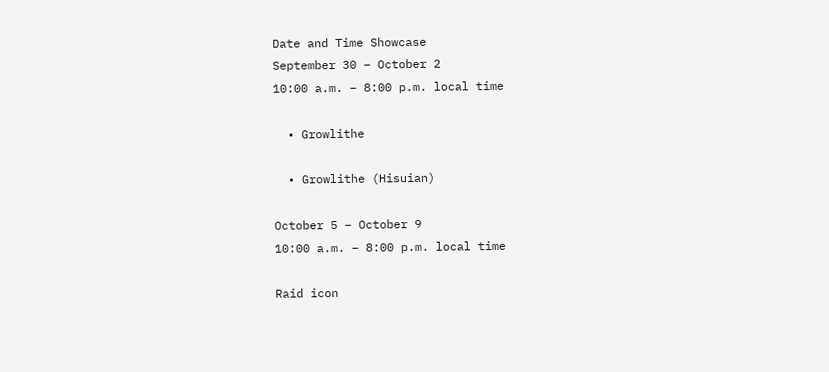Date and Time Showcase
September 30 – October 2
10:00 a.m. – 8:00 p.m. local time

  • Growlithe

  • Growlithe (Hisuian)

October 5 – October 9
10:00 a.m. – 8:00 p.m. local time

Raid icon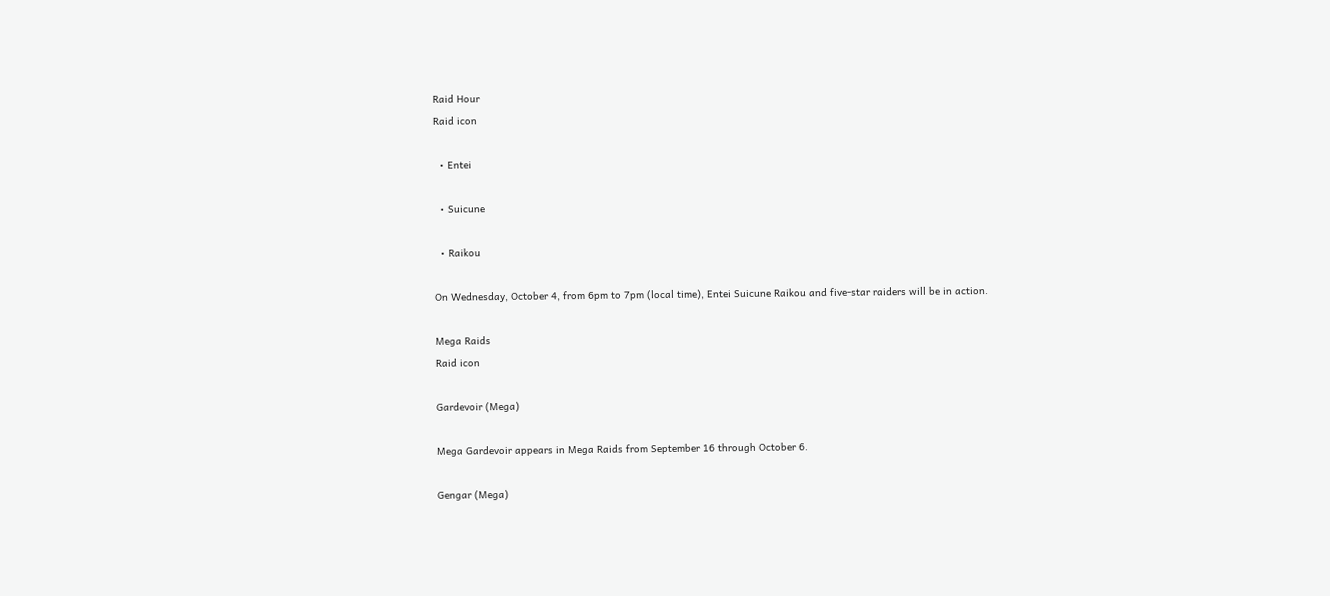Raid Hour
Raid icon

  • Entei

  • Suicune

  • Raikou

On Wednesday, October 4, from 6pm to 7pm (local time), Entei Suicune Raikou and five-star raiders will be in action.

Mega Raids
Raid icon

Gardevoir (Mega)

Mega Gardevoir appears in Mega Raids from September 16 through October 6.

Gengar (Mega)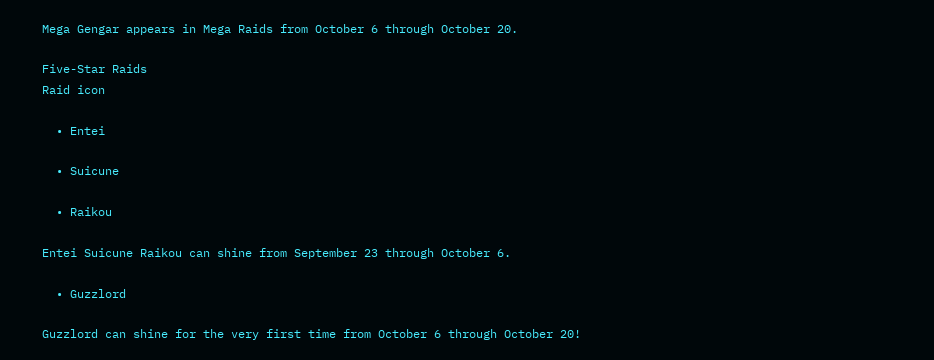Mega Gengar appears in Mega Raids from October 6 through October 20.

Five-Star Raids
Raid icon

  • Entei

  • Suicune

  • Raikou

Entei Suicune Raikou can shine from September 23 through October 6.

  • Guzzlord

Guzzlord can shine for the very first time from October 6 through October 20!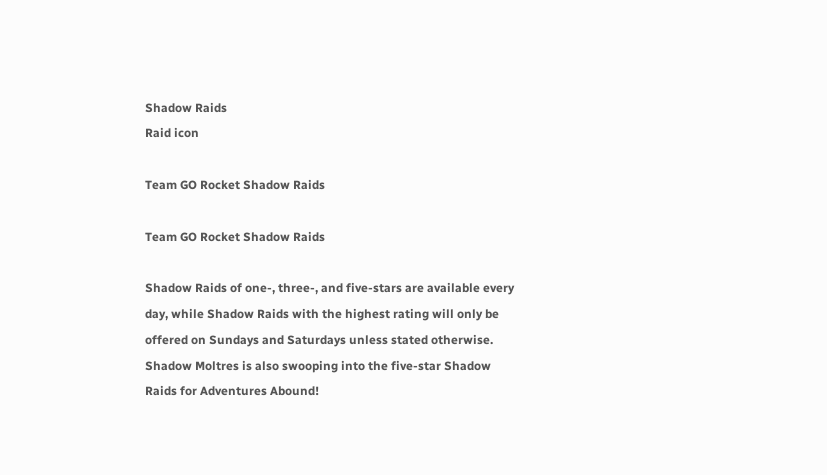Shadow Raids
Raid icon

Team GO Rocket Shadow Raids

Team GO Rocket Shadow Raids

Shadow Raids of one-, three-, and five-stars are available every day, while Shadow Raids with the highest rating will only be offered on Sundays and Saturdays unless stated otherwise. Shadow Moltres is also swooping into the five-star Shadow Raids for Adventures Abound!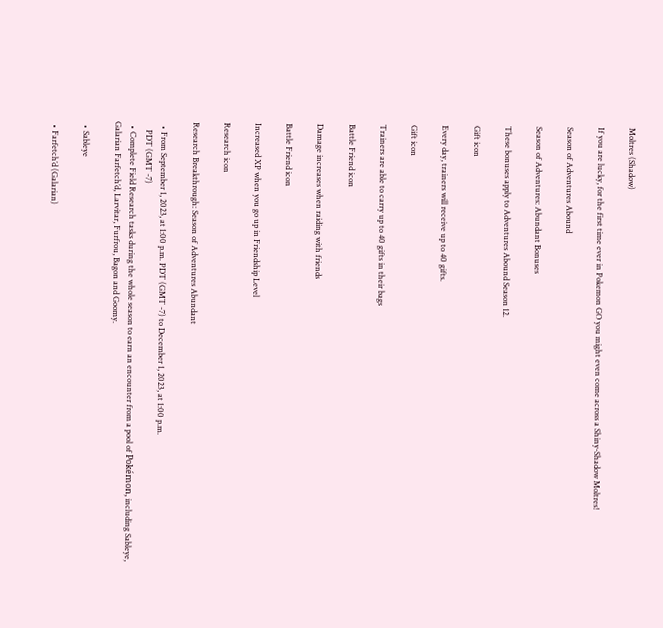Moltres (Shadow)

If you are lucky, for the first time ever in Pokemon GO you might even come across a Shiny-Shadow Moltres!

Season of Adventures Abound

Season of Adventures: Abundant Bonuses

These bonuses apply to Adventures Abound Season 12.

Gift icon

Every day, trainers will receive up to 40 gifts.

Gift icon

Trainers are able to carry up to 40 gifts in their bags

Battle Friend icon

Damage increases when raiding with friends

Battle Friend icon

Increased XP when you go up in Friendship Level

Research icon

Research Breakthrough: Season of Adventures Abundant

  • From September 1, 2023, at 1:00 p.m. PDT (GMT -7) to December 1, 2023, at 1:00 p.m.
    PDT (GMT -7)
  • Complete Field Research tasks during the whole season to earn an encounter from a pool of Pokémon, including Sableye, Galarian Farfetch’d, Larvitar, Furfrou, Bagon and Goomy.

  • Sableye

  • Farfetch’d (Galarian)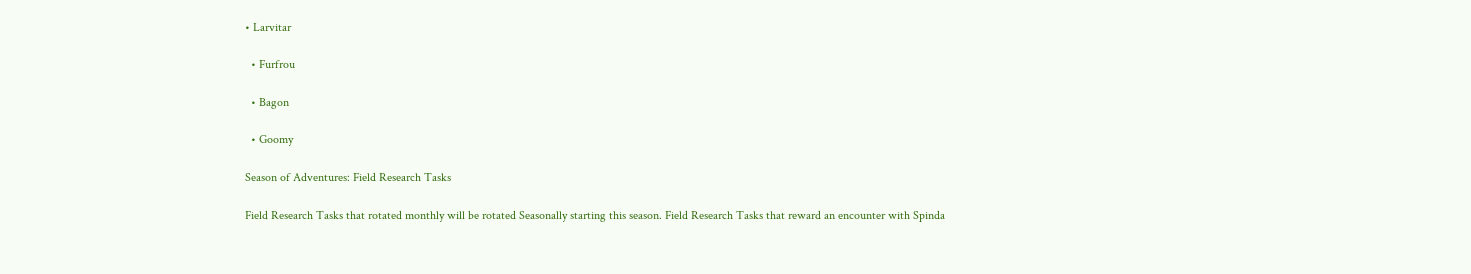• Larvitar

  • Furfrou

  • Bagon

  • Goomy

Season of Adventures: Field Research Tasks

Field Research Tasks that rotated monthly will be rotated Seasonally starting this season. Field Research Tasks that reward an encounter with Spinda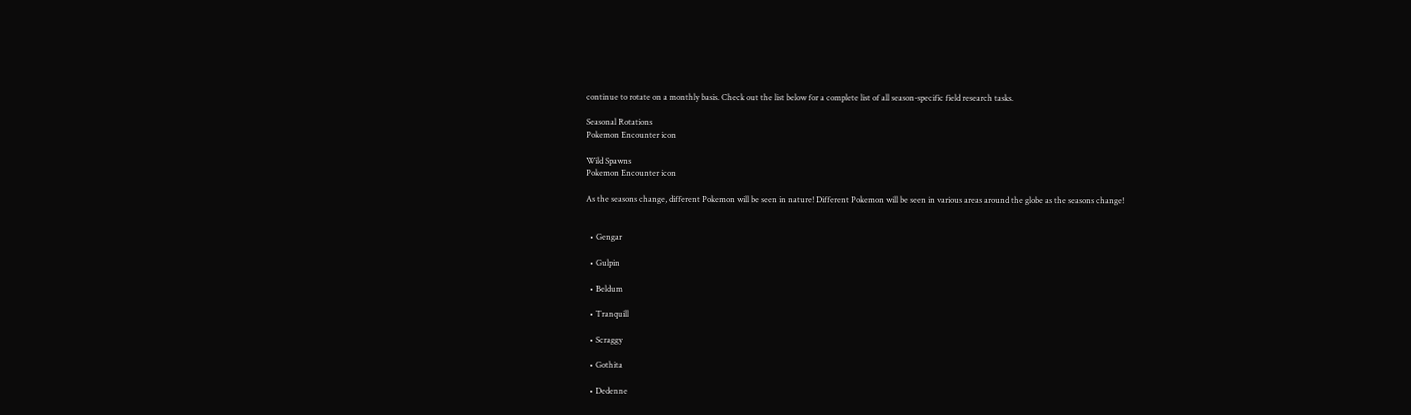continue to rotate on a monthly basis. Check out the list below for a complete list of all season-specific field research tasks.

Seasonal Rotations
Pokemon Encounter icon

Wild Spawns
Pokemon Encounter icon

As the seasons change, different Pokemon will be seen in nature! Different Pokemon will be seen in various areas around the globe as the seasons change!


  • Gengar

  • Gulpin

  • Beldum

  • Tranquill

  • Scraggy

  • Gothita

  • Dedenne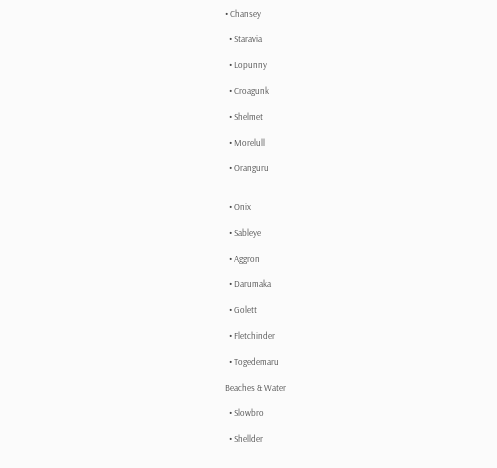• Chansey

  • Staravia

  • Lopunny

  • Croagunk

  • Shelmet

  • Morelull

  • Oranguru


  • Onix

  • Sableye

  • Aggron

  • Darumaka

  • Golett

  • Fletchinder

  • Togedemaru

Beaches & Water

  • Slowbro

  • Shellder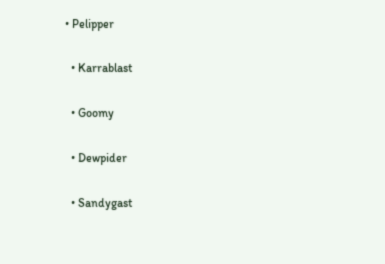• Pelipper

  • Karrablast

  • Goomy

  • Dewpider

  • Sandygast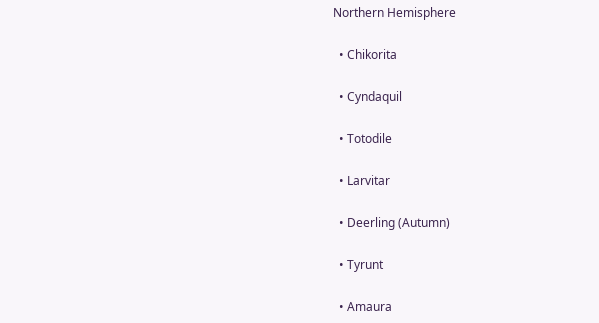Northern Hemisphere

  • Chikorita

  • Cyndaquil

  • Totodile

  • Larvitar

  • Deerling (Autumn)

  • Tyrunt

  • Amaura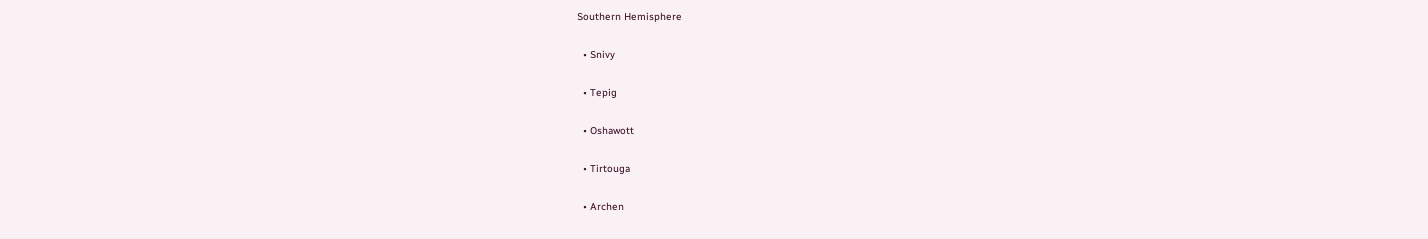Southern Hemisphere

  • Snivy

  • Tepig

  • Oshawott

  • Tirtouga

  • Archen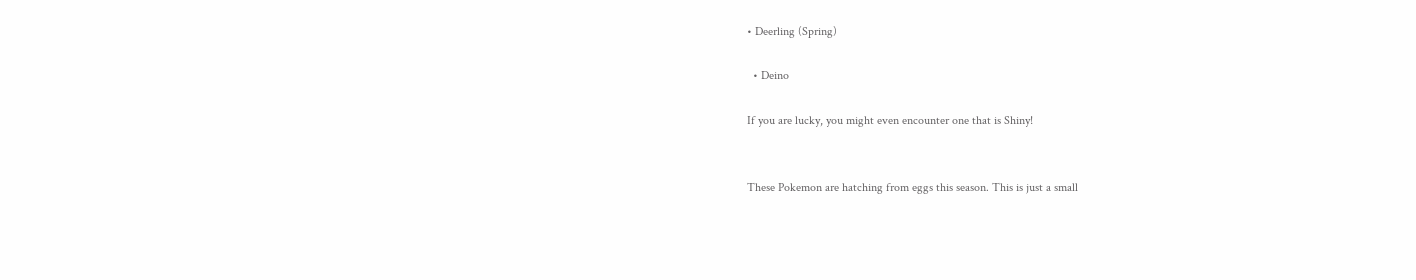• Deerling (Spring)

  • Deino

If you are lucky, you might even encounter one that is Shiny!


These Pokemon are hatching from eggs this season. This is just a small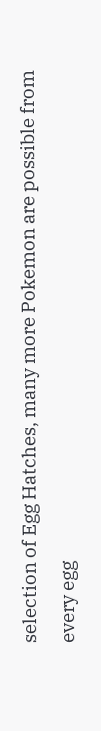selection of Egg Hatches, many more Pokemon are possible from every egg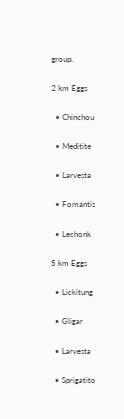group.

2 km Eggs

  • Chinchou

  • Meditite

  • Larvesta

  • Fomantis

  • Lechonk

5 km Eggs

  • Lickitung

  • Gligar

  • Larvesta

  • Sprigatito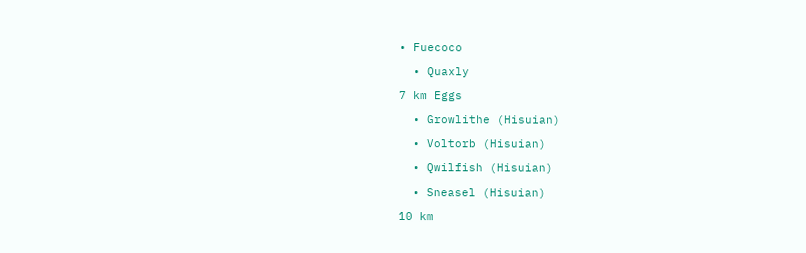• Fuecoco

  • Quaxly

7 km Eggs

  • Growlithe (Hisuian)

  • Voltorb (Hisuian)

  • Qwilfish (Hisuian)

  • Sneasel (Hisuian)

10 km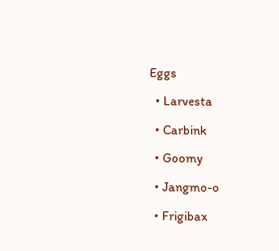Eggs

  • Larvesta

  • Carbink

  • Goomy

  • Jangmo-o

  • Frigibax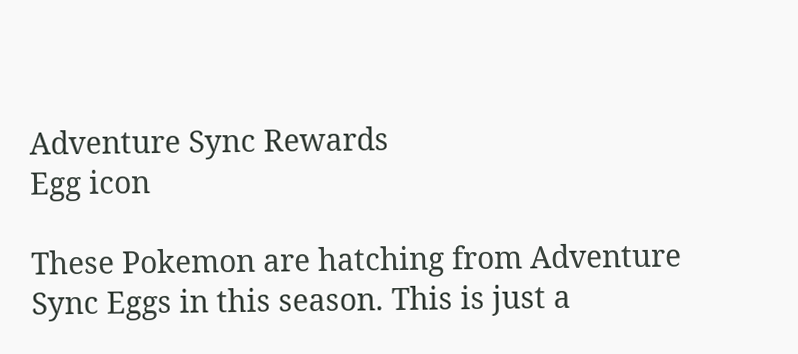Adventure Sync Rewards
Egg icon

These Pokemon are hatching from Adventure Sync Eggs in this season. This is just a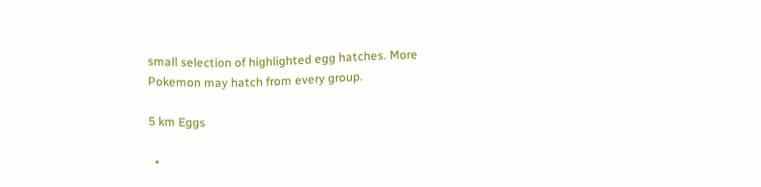small selection of highlighted egg hatches. More Pokemon may hatch from every group.

5 km Eggs

  •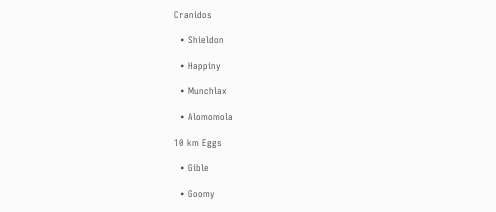Cranidos

  • Shieldon

  • Happiny

  • Munchlax

  • Alomomola

10 km Eggs

  • Gible

  • Goomy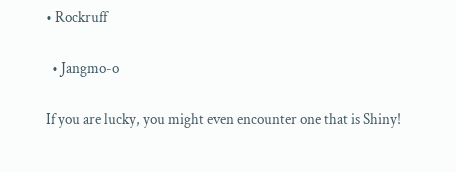• Rockruff

  • Jangmo-o

If you are lucky, you might even encounter one that is Shiny!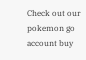Check out our pokemon go account buy